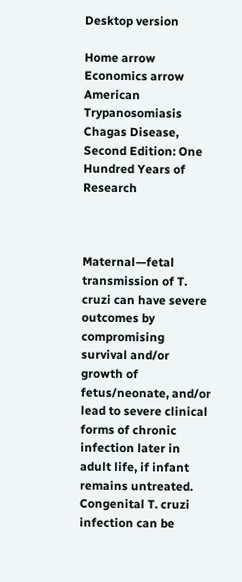Desktop version

Home arrow Economics arrow American Trypanosomiasis Chagas Disease, Second Edition: One Hundred Years of Research



Maternal—fetal transmission of T. cruzi can have severe outcomes by compromising survival and/or growth of fetus/neonate, and/or lead to severe clinical forms of chronic infection later in adult life, if infant remains untreated. Congenital T. cruzi infection can be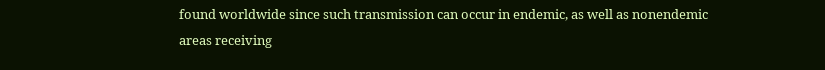found worldwide since such transmission can occur in endemic, as well as nonendemic areas receiving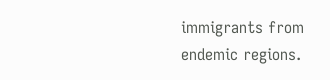immigrants from endemic regions.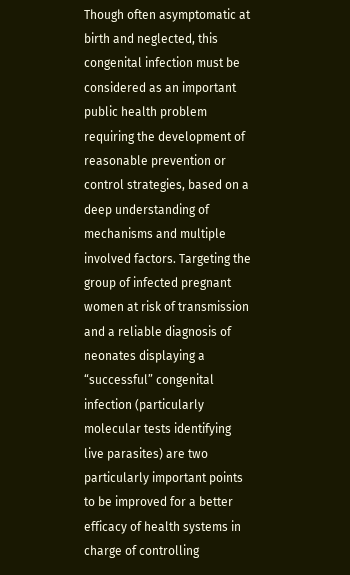Though often asymptomatic at birth and neglected, this congenital infection must be considered as an important public health problem requiring the development of reasonable prevention or control strategies, based on a deep understanding of mechanisms and multiple involved factors. Targeting the group of infected pregnant women at risk of transmission and a reliable diagnosis of neonates displaying a “successful” congenital infection (particularly molecular tests identifying live parasites) are two particularly important points to be improved for a better efficacy of health systems in charge of controlling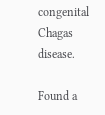congenital Chagas disease.

Found a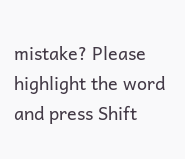mistake? Please highlight the word and press Shift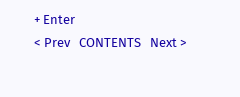+ Enter
< Prev   CONTENTS   Next >